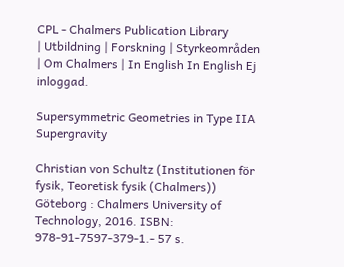CPL - Chalmers Publication Library
| Utbildning | Forskning | Styrkeområden | Om Chalmers | In English In English Ej inloggad.

Supersymmetric Geometries in Type IIA Supergravity

Christian von Schultz (Institutionen för fysik, Teoretisk fysik (Chalmers))
Göteborg : Chalmers University of Technology, 2016. ISBN: 978-91-7597-379-1.- 57 s.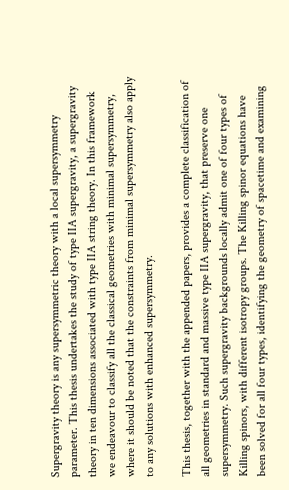Supergravity theory is any supersymmetric theory with a local supersymmetry parameter. This thesis undertakes the study of type IIA supergravity, a supergravity theory in ten dimensions associated with type IIA string theory. In this framework we endeavour to classify all the classical geometries with minimal supersymmetry, where it should be noted that the constraints from minimal supersymmetry also apply to any solutions with enhanced supersymmetry.

This thesis, together with the appended papers, provides a complete classification of all geometries in standard and massive type IIA supergravity, that preserve one supersymmetry. Such supergravity backgrounds locally admit one of four types of Killing spinors, with different isotropy groups. The Killing spinor equations have been solved for all four types, identifying the geometry of spacetime and examining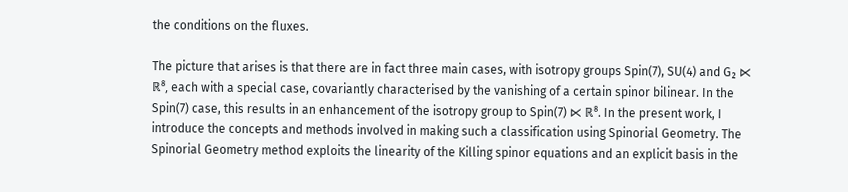the conditions on the fluxes.

The picture that arises is that there are in fact three main cases, with isotropy groups Spin(7), SU(4) and G₂ ⋉ ℝ⁸, each with a special case, covariantly characterised by the vanishing of a certain spinor bilinear. In the Spin(7) case, this results in an enhancement of the isotropy group to Spin(7) ⋉ ℝ⁸. In the present work, I introduce the concepts and methods involved in making such a classification using Spinorial Geometry. The Spinorial Geometry method exploits the linearity of the Killing spinor equations and an explicit basis in the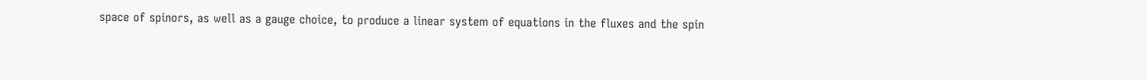space of spinors, as well as a gauge choice, to produce a linear system of equations in the fluxes and the spin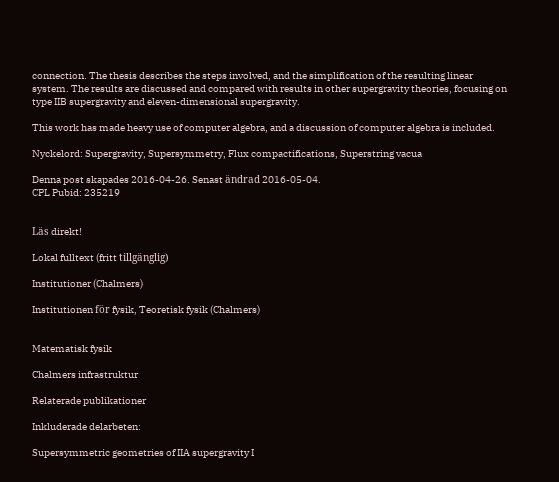connection. The thesis describes the steps involved, and the simplification of the resulting linear system. The results are discussed and compared with results in other supergravity theories, focusing on type IIB supergravity and eleven-dimensional supergravity.

This work has made heavy use of computer algebra, and a discussion of computer algebra is included.

Nyckelord: Supergravity, Supersymmetry, Flux compactifications, Superstring vacua

Denna post skapades 2016-04-26. Senast ändrad 2016-05-04.
CPL Pubid: 235219


Läs direkt!

Lokal fulltext (fritt tillgänglig)

Institutioner (Chalmers)

Institutionen för fysik, Teoretisk fysik (Chalmers)


Matematisk fysik

Chalmers infrastruktur

Relaterade publikationer

Inkluderade delarbeten:

Supersymmetric geometries of IIA supergravity I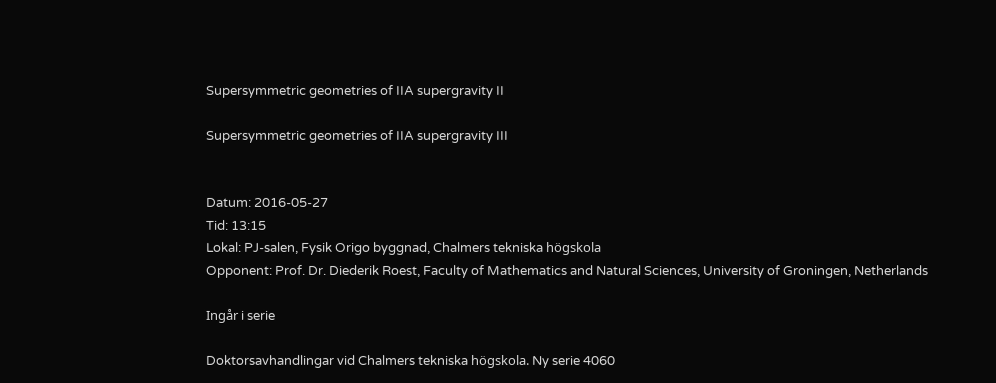Supersymmetric geometries of IIA supergravity II

Supersymmetric geometries of IIA supergravity III


Datum: 2016-05-27
Tid: 13:15
Lokal: PJ-salen, Fysik Origo byggnad, Chalmers tekniska högskola
Opponent: Prof. Dr. Diederik Roest, Faculty of Mathematics and Natural Sciences, University of Groningen, Netherlands

Ingår i serie

Doktorsavhandlingar vid Chalmers tekniska högskola. Ny serie 4060